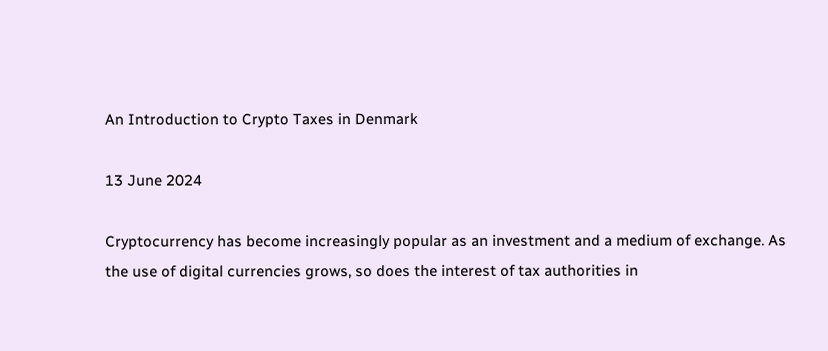An Introduction to Crypto Taxes in Denmark

13 June 2024

Cryptocurrency has become increasingly popular as an investment and a medium of exchange. As the use of digital currencies grows, so does the interest of tax authorities in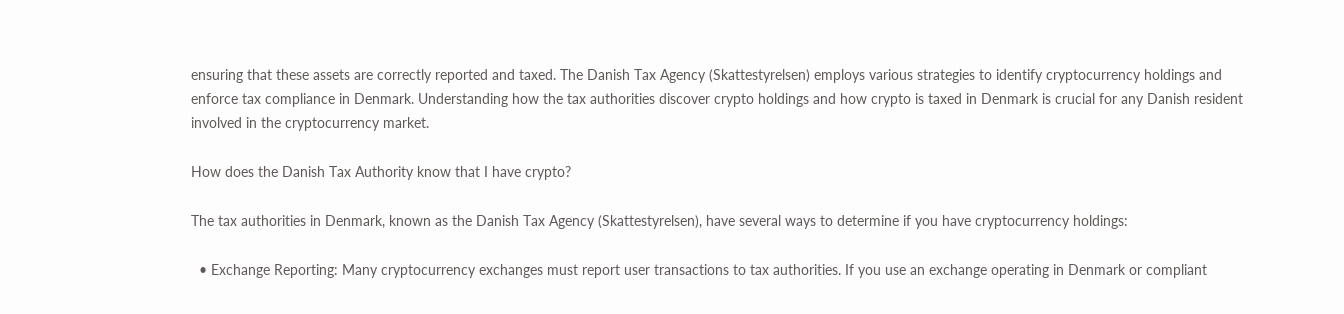ensuring that these assets are correctly reported and taxed. The Danish Tax Agency (Skattestyrelsen) employs various strategies to identify cryptocurrency holdings and enforce tax compliance in Denmark. Understanding how the tax authorities discover crypto holdings and how crypto is taxed in Denmark is crucial for any Danish resident involved in the cryptocurrency market.

How does the Danish Tax Authority know that I have crypto?

The tax authorities in Denmark, known as the Danish Tax Agency (Skattestyrelsen), have several ways to determine if you have cryptocurrency holdings:

  • Exchange Reporting: Many cryptocurrency exchanges must report user transactions to tax authorities. If you use an exchange operating in Denmark or compliant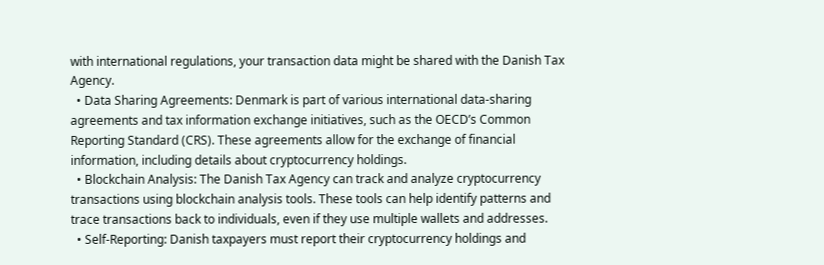with international regulations, your transaction data might be shared with the Danish Tax Agency.
  • Data Sharing Agreements: Denmark is part of various international data-sharing agreements and tax information exchange initiatives, such as the OECD’s Common Reporting Standard (CRS). These agreements allow for the exchange of financial information, including details about cryptocurrency holdings.
  • Blockchain Analysis: The Danish Tax Agency can track and analyze cryptocurrency transactions using blockchain analysis tools. These tools can help identify patterns and trace transactions back to individuals, even if they use multiple wallets and addresses.
  • Self-Reporting: Danish taxpayers must report their cryptocurrency holdings and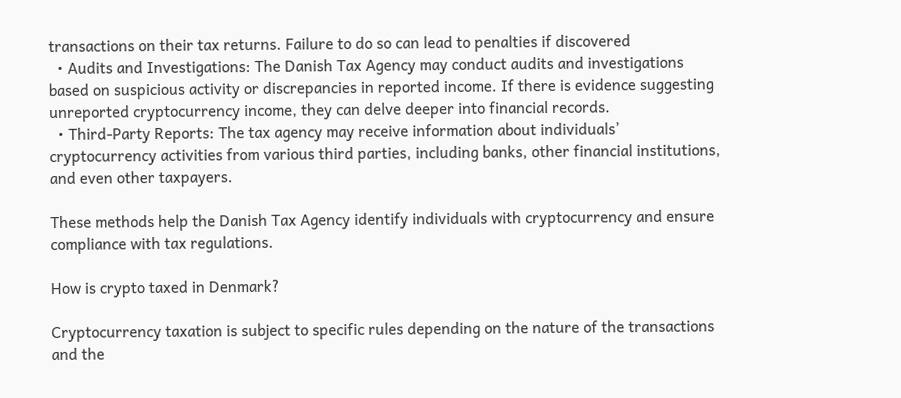transactions on their tax returns. Failure to do so can lead to penalties if discovered
  • Audits and Investigations: The Danish Tax Agency may conduct audits and investigations based on suspicious activity or discrepancies in reported income. If there is evidence suggesting unreported cryptocurrency income, they can delve deeper into financial records.
  • Third-Party Reports: The tax agency may receive information about individuals’ cryptocurrency activities from various third parties, including banks, other financial institutions, and even other taxpayers.

These methods help the Danish Tax Agency identify individuals with cryptocurrency and ensure compliance with tax regulations.

How is crypto taxed in Denmark?

Cryptocurrency taxation is subject to specific rules depending on the nature of the transactions and the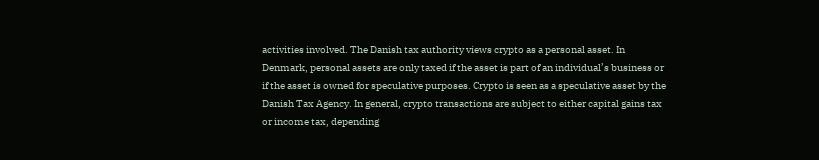activities involved. The Danish tax authority views crypto as a personal asset. In Denmark, personal assets are only taxed if the asset is part of an individual’s business or if the asset is owned for speculative purposes. Crypto is seen as a speculative asset by the Danish Tax Agency. In general, crypto transactions are subject to either capital gains tax or income tax, depending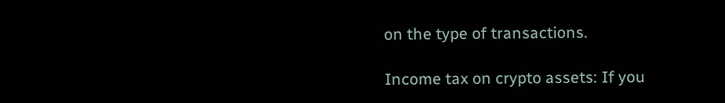on the type of transactions.

Income tax on crypto assets: If you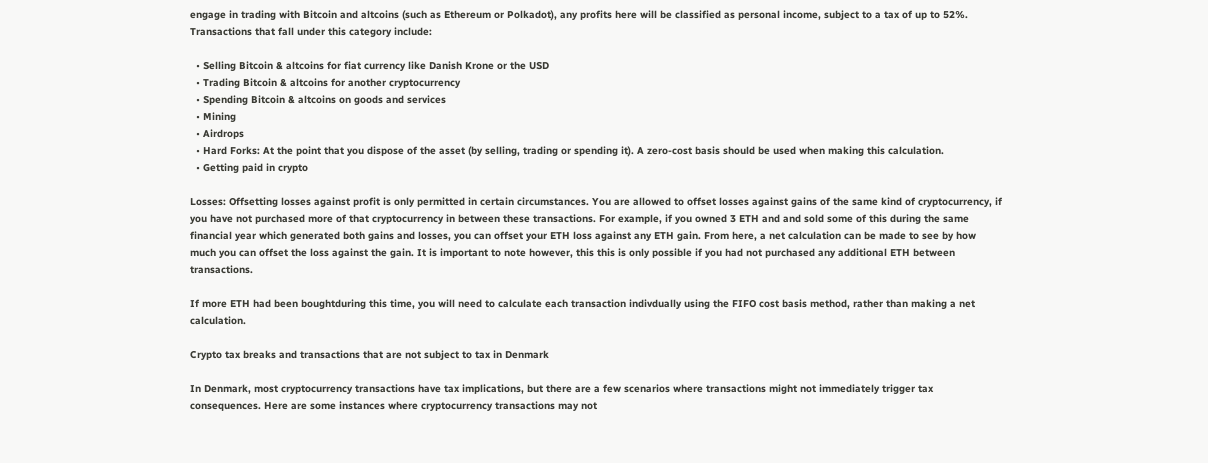engage in trading with Bitcoin and altcoins (such as Ethereum or Polkadot), any profits here will be classified as personal income, subject to a tax of up to 52%.  Transactions that fall under this category include:

  • Selling Bitcoin & altcoins for fiat currency like Danish Krone or the USD
  • Trading Bitcoin & altcoins for another cryptocurrency
  • Spending Bitcoin & altcoins on goods and services
  • Mining
  • Airdrops
  • Hard Forks: At the point that you dispose of the asset (by selling, trading or spending it). A zero-cost basis should be used when making this calculation.
  • Getting paid in crypto

Losses: Offsetting losses against profit is only permitted in certain circumstances. You are allowed to offset losses against gains of the same kind of cryptocurrency, if you have not purchased more of that cryptocurrency in between these transactions. For example, if you owned 3 ETH and and sold some of this during the same financial year which generated both gains and losses, you can offset your ETH loss against any ETH gain. From here, a net calculation can be made to see by how much you can offset the loss against the gain. It is important to note however, this this is only possible if you had not purchased any additional ETH between transactions.

If more ETH had been boughtduring this time, you will need to calculate each transaction indivdually using the FIFO cost basis method, rather than making a net calculation.

Crypto tax breaks and transactions that are not subject to tax in Denmark

In Denmark, most cryptocurrency transactions have tax implications, but there are a few scenarios where transactions might not immediately trigger tax consequences. Here are some instances where cryptocurrency transactions may not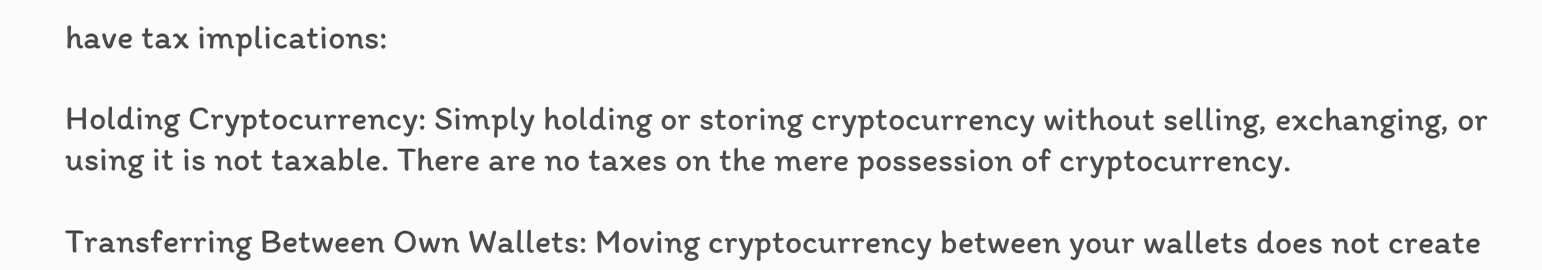have tax implications:

Holding Cryptocurrency: Simply holding or storing cryptocurrency without selling, exchanging, or using it is not taxable. There are no taxes on the mere possession of cryptocurrency.

Transferring Between Own Wallets: Moving cryptocurrency between your wallets does not create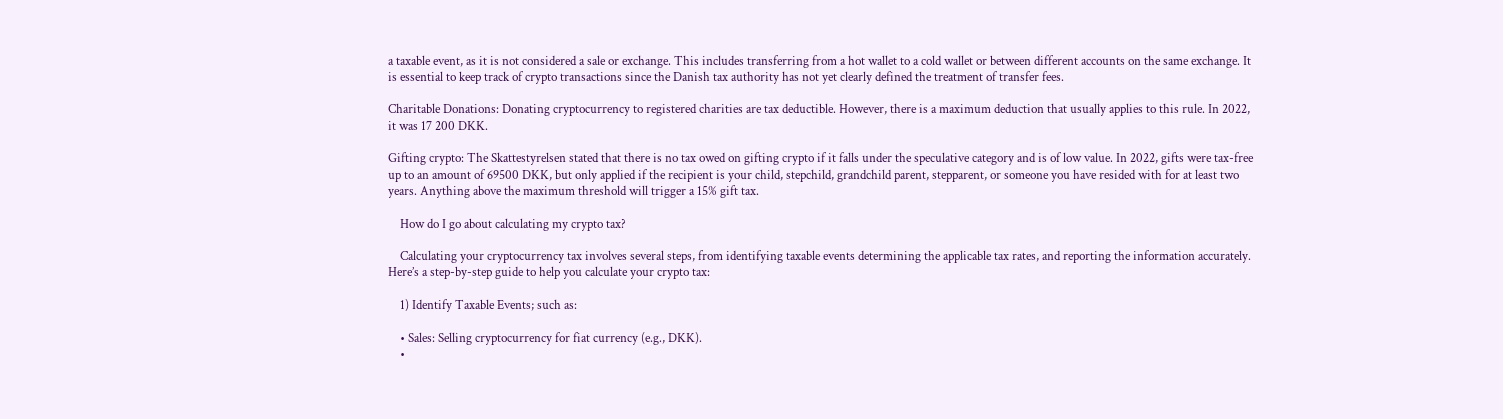a taxable event, as it is not considered a sale or exchange. This includes transferring from a hot wallet to a cold wallet or between different accounts on the same exchange. It is essential to keep track of crypto transactions since the Danish tax authority has not yet clearly defined the treatment of transfer fees.

Charitable Donations: Donating cryptocurrency to registered charities are tax deductible. However, there is a maximum deduction that usually applies to this rule. In 2022, it was 17 200 DKK.

Gifting crypto: The Skattestyrelsen stated that there is no tax owed on gifting crypto if it falls under the speculative category and is of low value. In 2022, gifts were tax-free up to an amount of 69500 DKK, but only applied if the recipient is your child, stepchild, grandchild parent, stepparent, or someone you have resided with for at least two years. Anything above the maximum threshold will trigger a 15% gift tax.

    How do I go about calculating my crypto tax?

    Calculating your cryptocurrency tax involves several steps, from identifying taxable events determining the applicable tax rates, and reporting the information accurately. Here’s a step-by-step guide to help you calculate your crypto tax:

    1) Identify Taxable Events; such as:

    • Sales: Selling cryptocurrency for fiat currency (e.g., DKK).
    •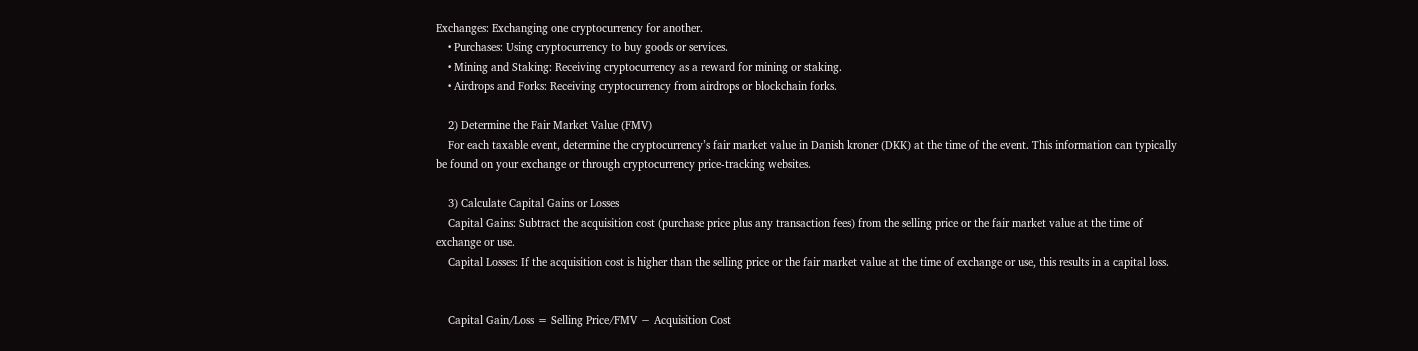Exchanges: Exchanging one cryptocurrency for another.
    • Purchases: Using cryptocurrency to buy goods or services.
    • Mining and Staking: Receiving cryptocurrency as a reward for mining or staking.
    • Airdrops and Forks: Receiving cryptocurrency from airdrops or blockchain forks.

    2) Determine the Fair Market Value (FMV)
    For each taxable event, determine the cryptocurrency’s fair market value in Danish kroner (DKK) at the time of the event. This information can typically be found on your exchange or through cryptocurrency price-tracking websites.

    3) Calculate Capital Gains or Losses
    Capital Gains: Subtract the acquisition cost (purchase price plus any transaction fees) from the selling price or the fair market value at the time of exchange or use.
    Capital Losses: If the acquisition cost is higher than the selling price or the fair market value at the time of exchange or use, this results in a capital loss.


    Capital Gain/Loss = Selling Price/FMV − Acquisition Cost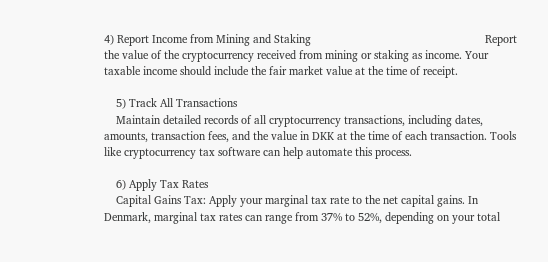4) Report Income from Mining and Staking                                                          Report the value of the cryptocurrency received from mining or staking as income. Your taxable income should include the fair market value at the time of receipt.

    5) Track All Transactions
    Maintain detailed records of all cryptocurrency transactions, including dates, amounts, transaction fees, and the value in DKK at the time of each transaction. Tools like cryptocurrency tax software can help automate this process.

    6) Apply Tax Rates
    Capital Gains Tax: Apply your marginal tax rate to the net capital gains. In Denmark, marginal tax rates can range from 37% to 52%, depending on your total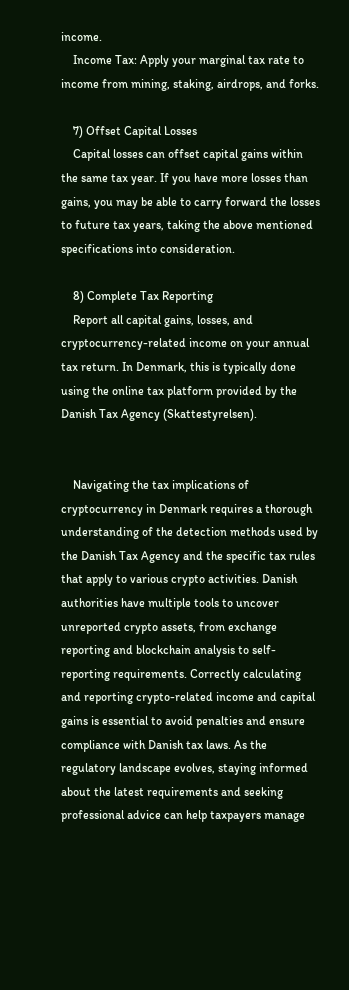income.
    Income Tax: Apply your marginal tax rate to income from mining, staking, airdrops, and forks.

    7) Offset Capital Losses
    Capital losses can offset capital gains within the same tax year. If you have more losses than gains, you may be able to carry forward the losses to future tax years, taking the above mentioned specifications into consideration.

    8) Complete Tax Reporting
    Report all capital gains, losses, and cryptocurrency-related income on your annual tax return. In Denmark, this is typically done using the online tax platform provided by the Danish Tax Agency (Skattestyrelsen).


    Navigating the tax implications of cryptocurrency in Denmark requires a thorough understanding of the detection methods used by the Danish Tax Agency and the specific tax rules that apply to various crypto activities. Danish authorities have multiple tools to uncover unreported crypto assets, from exchange reporting and blockchain analysis to self-reporting requirements. Correctly calculating and reporting crypto-related income and capital gains is essential to avoid penalties and ensure compliance with Danish tax laws. As the regulatory landscape evolves, staying informed about the latest requirements and seeking professional advice can help taxpayers manage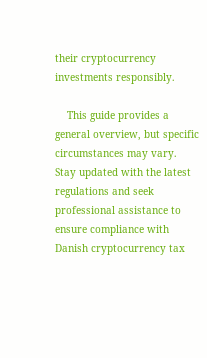their cryptocurrency investments responsibly.

    This guide provides a general overview, but specific circumstances may vary. Stay updated with the latest regulations and seek professional assistance to ensure compliance with Danish cryptocurrency tax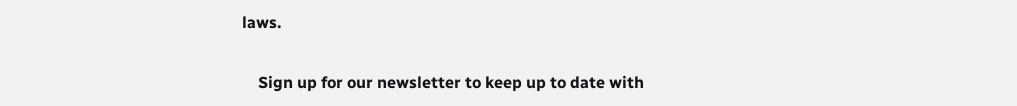laws.

    Sign up for our newsletter to keep up to date with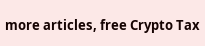more articles, free Crypto Tax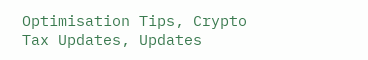Optimisation Tips, Crypto Tax Updates, Updates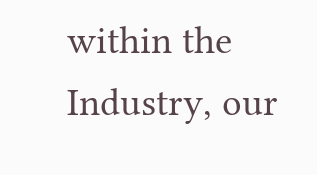within the Industry, our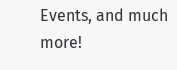Events, and much more!